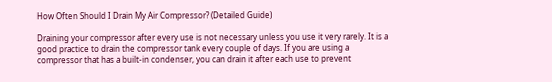How Often Should I Drain My Air Compressor? (Detailed Guide)

Draining your compressor after every use is not necessary unless you use it very rarely. It is a good practice to drain the compressor tank every couple of days. If you are using a compressor that has a built-in condenser, you can drain it after each use to prevent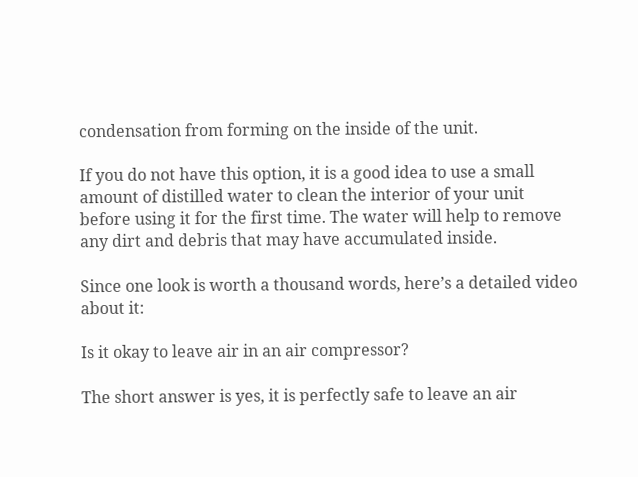condensation from forming on the inside of the unit.

If you do not have this option, it is a good idea to use a small amount of distilled water to clean the interior of your unit before using it for the first time. The water will help to remove any dirt and debris that may have accumulated inside.

Since one look is worth a thousand words, here’s a detailed video about it:

Is it okay to leave air in an air compressor?

The short answer is yes, it is perfectly safe to leave an air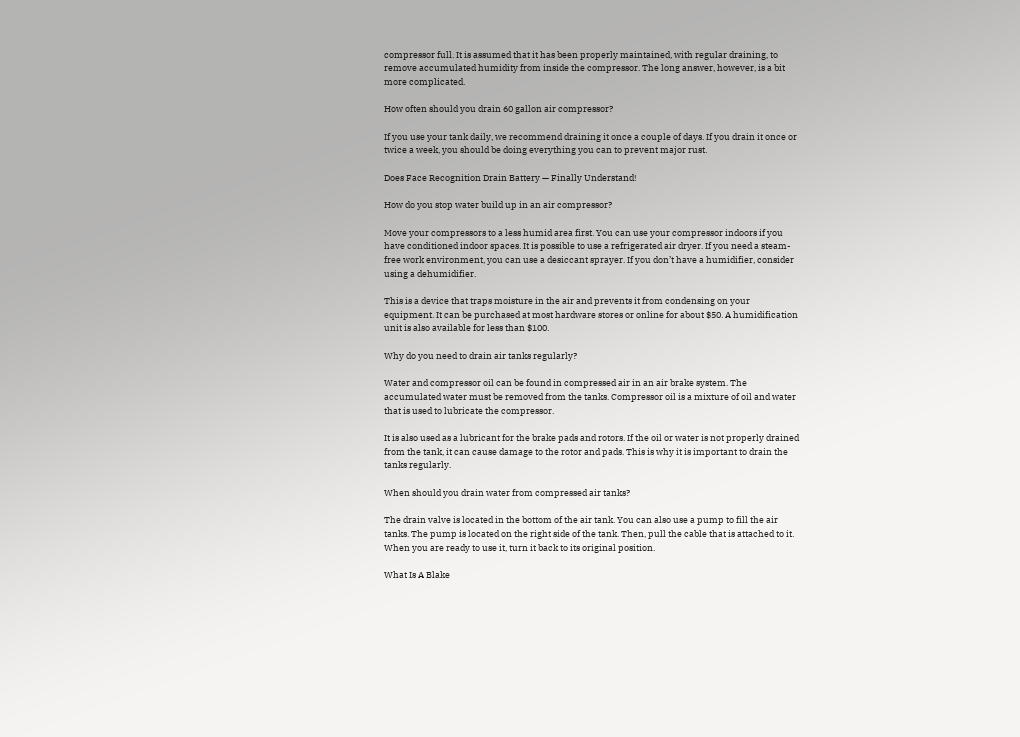compressor full. It is assumed that it has been properly maintained, with regular draining, to remove accumulated humidity from inside the compressor. The long answer, however, is a bit more complicated.

How often should you drain 60 gallon air compressor?

If you use your tank daily, we recommend draining it once a couple of days. If you drain it once or twice a week, you should be doing everything you can to prevent major rust.

Does Face Recognition Drain Battery — Finally Understand!

How do you stop water build up in an air compressor?

Move your compressors to a less humid area first. You can use your compressor indoors if you have conditioned indoor spaces. It is possible to use a refrigerated air dryer. If you need a steam-free work environment, you can use a desiccant sprayer. If you don’t have a humidifier, consider using a dehumidifier.

This is a device that traps moisture in the air and prevents it from condensing on your equipment. It can be purchased at most hardware stores or online for about $50. A humidification unit is also available for less than $100.

Why do you need to drain air tanks regularly?

Water and compressor oil can be found in compressed air in an air brake system. The accumulated water must be removed from the tanks. Compressor oil is a mixture of oil and water that is used to lubricate the compressor.

It is also used as a lubricant for the brake pads and rotors. If the oil or water is not properly drained from the tank, it can cause damage to the rotor and pads. This is why it is important to drain the tanks regularly.

When should you drain water from compressed air tanks?

The drain valve is located in the bottom of the air tank. You can also use a pump to fill the air tanks. The pump is located on the right side of the tank. Then, pull the cable that is attached to it. When you are ready to use it, turn it back to its original position.

What Is A Blake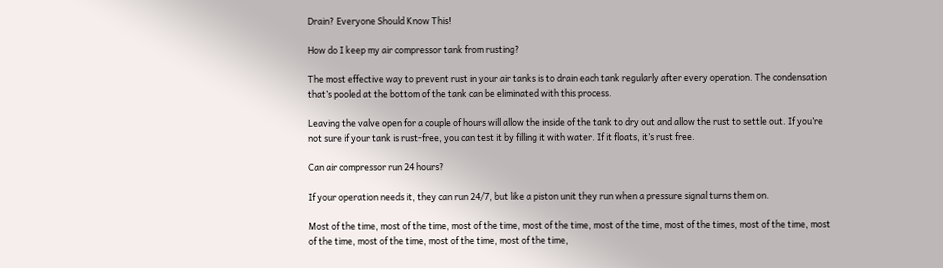Drain? Everyone Should Know This!

How do I keep my air compressor tank from rusting?

The most effective way to prevent rust in your air tanks is to drain each tank regularly after every operation. The condensation that’s pooled at the bottom of the tank can be eliminated with this process.

Leaving the valve open for a couple of hours will allow the inside of the tank to dry out and allow the rust to settle out. If you’re not sure if your tank is rust-free, you can test it by filling it with water. If it floats, it’s rust free.

Can air compressor run 24 hours?

If your operation needs it, they can run 24/7, but like a piston unit they run when a pressure signal turns them on.

Most of the time, most of the time, most of the time, most of the time, most of the time, most of the times, most of the time, most of the time, most of the time, most of the time, most of the time,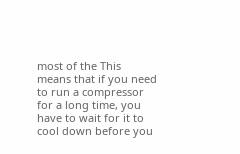most of the This means that if you need to run a compressor for a long time, you have to wait for it to cool down before you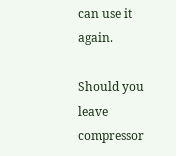can use it again.

Should you leave compressor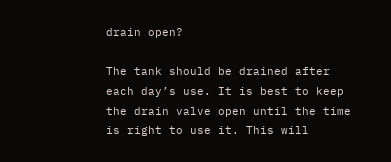drain open?

The tank should be drained after each day’s use. It is best to keep the drain valve open until the time is right to use it. This will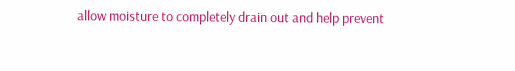allow moisture to completely drain out and help prevent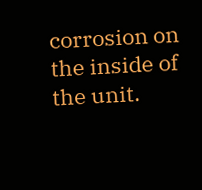corrosion on the inside of the unit.